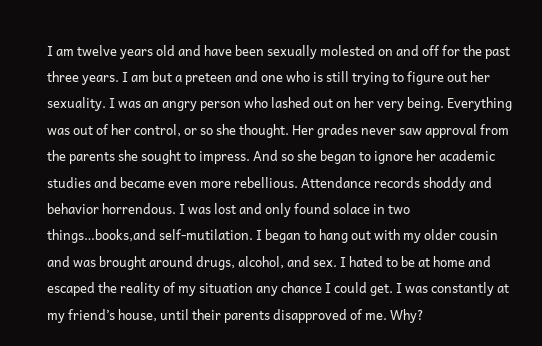I am twelve years old and have been sexually molested on and off for the past three years. I am but a preteen and one who is still trying to figure out her sexuality. I was an angry person who lashed out on her very being. Everything was out of her control, or so she thought. Her grades never saw approval from the parents she sought to impress. And so she began to ignore her academic studies and became even more rebellious. Attendance records shoddy and behavior horrendous. I was lost and only found solace in two things…books,and self-mutilation. I began to hang out with my older cousin and was brought around drugs, alcohol, and sex. I hated to be at home and escaped the reality of my situation any chance I could get. I was constantly at my friend’s house, until their parents disapproved of me. Why?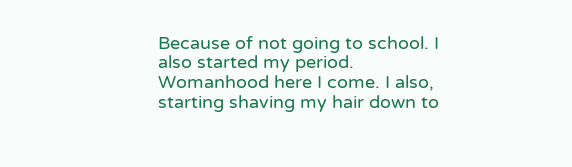Because of not going to school. I also started my period. Womanhood here I come. I also, starting shaving my hair down to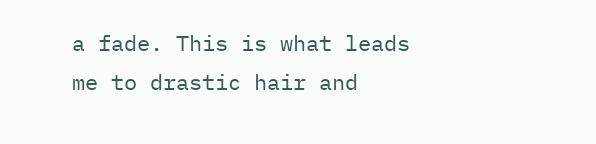a fade. This is what leads me to drastic hair and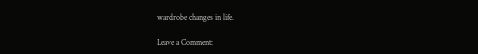wardrobe changes in life.

Leave a Comment: